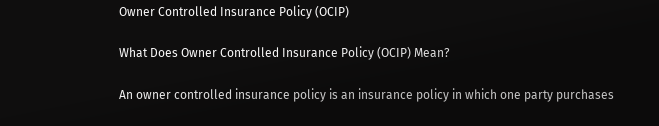Owner Controlled Insurance Policy (OCIP)

What Does Owner Controlled Insurance Policy (OCIP) Mean?

An owner controlled insurance policy is an insurance policy in which one party purchases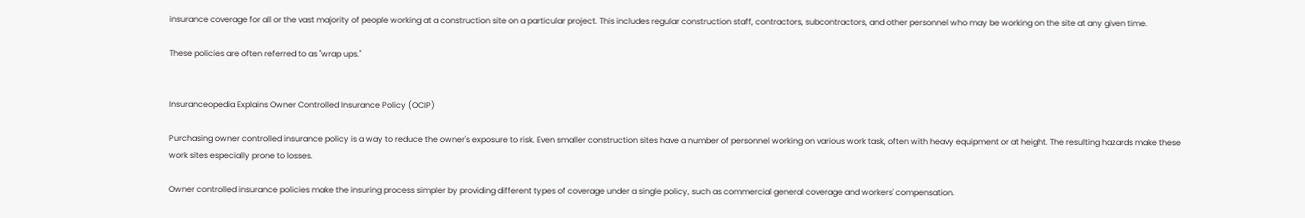insurance coverage for all or the vast majority of people working at a construction site on a particular project. This includes regular construction staff, contractors, subcontractors, and other personnel who may be working on the site at any given time.

These policies are often referred to as "wrap ups."


Insuranceopedia Explains Owner Controlled Insurance Policy (OCIP)

Purchasing owner controlled insurance policy is a way to reduce the owner's exposure to risk. Even smaller construction sites have a number of personnel working on various work task, often with heavy equipment or at height. The resulting hazards make these work sites especially prone to losses.

Owner controlled insurance policies make the insuring process simpler by providing different types of coverage under a single policy, such as commercial general coverage and workers' compensation.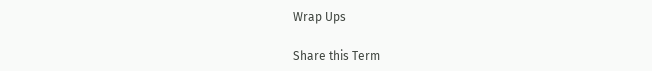Wrap Ups

Share this Term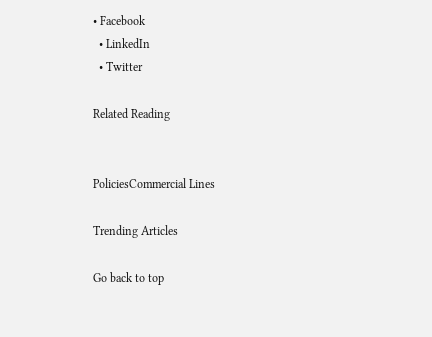• Facebook
  • LinkedIn
  • Twitter

Related Reading


PoliciesCommercial Lines

Trending Articles

Go back to top